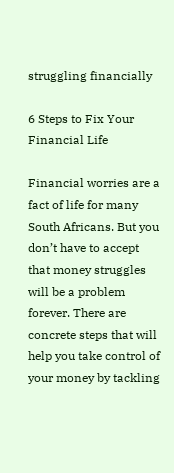struggling financially

6 Steps to Fix Your Financial Life

Financial worries are a fact of life for many South Africans. But you don’t have to accept that money struggles will be a problem forever. There are concrete steps that will help you take control of your money by tackling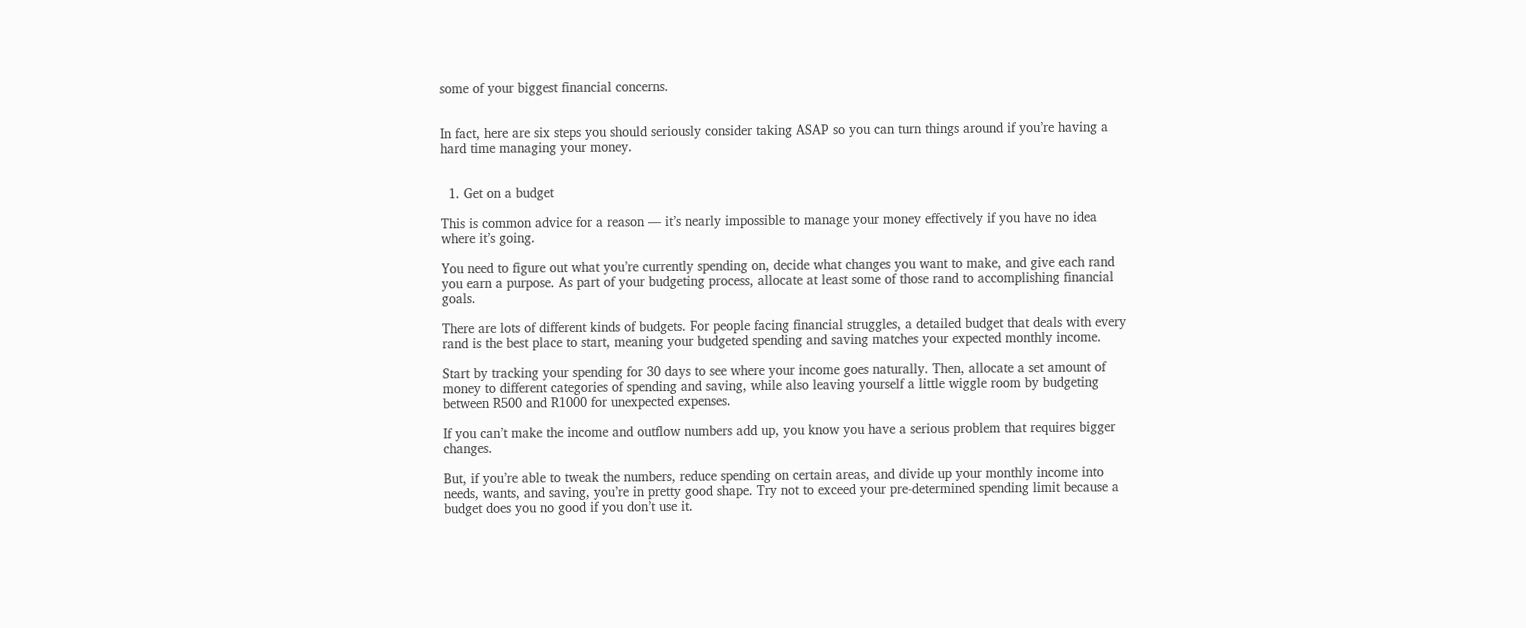some of your biggest financial concerns.


In fact, here are six steps you should seriously consider taking ASAP so you can turn things around if you’re having a hard time managing your money.


  1. Get on a budget

This is common advice for a reason — it’s nearly impossible to manage your money effectively if you have no idea where it’s going.

You need to figure out what you’re currently spending on, decide what changes you want to make, and give each rand you earn a purpose. As part of your budgeting process, allocate at least some of those rand to accomplishing financial goals.

There are lots of different kinds of budgets. For people facing financial struggles, a detailed budget that deals with every rand is the best place to start, meaning your budgeted spending and saving matches your expected monthly income.

Start by tracking your spending for 30 days to see where your income goes naturally. Then, allocate a set amount of money to different categories of spending and saving, while also leaving yourself a little wiggle room by budgeting between R500 and R1000 for unexpected expenses.

If you can’t make the income and outflow numbers add up, you know you have a serious problem that requires bigger changes.

But, if you’re able to tweak the numbers, reduce spending on certain areas, and divide up your monthly income into needs, wants, and saving, you’re in pretty good shape. Try not to exceed your pre-determined spending limit because a budget does you no good if you don’t use it.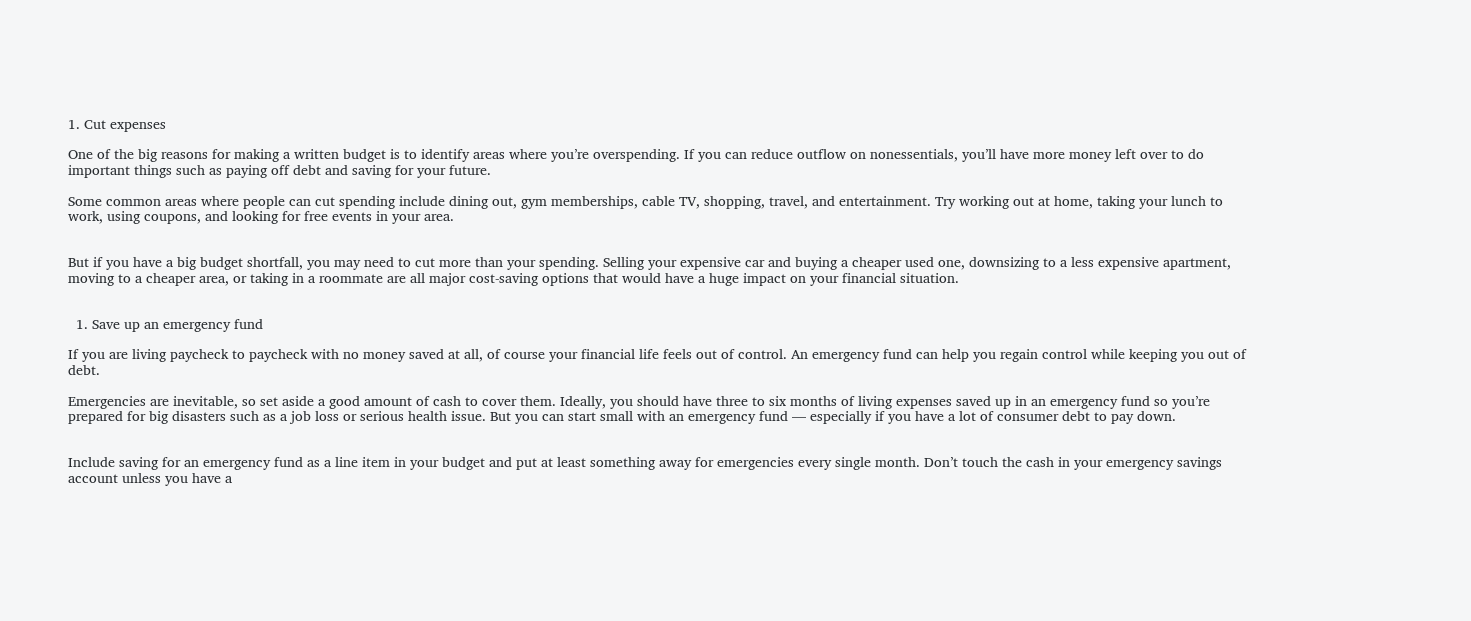1. Cut expenses

One of the big reasons for making a written budget is to identify areas where you’re overspending. If you can reduce outflow on nonessentials, you’ll have more money left over to do important things such as paying off debt and saving for your future.

Some common areas where people can cut spending include dining out, gym memberships, cable TV, shopping, travel, and entertainment. Try working out at home, taking your lunch to work, using coupons, and looking for free events in your area.


But if you have a big budget shortfall, you may need to cut more than your spending. Selling your expensive car and buying a cheaper used one, downsizing to a less expensive apartment, moving to a cheaper area, or taking in a roommate are all major cost-saving options that would have a huge impact on your financial situation.


  1. Save up an emergency fund

If you are living paycheck to paycheck with no money saved at all, of course your financial life feels out of control. An emergency fund can help you regain control while keeping you out of debt.

Emergencies are inevitable, so set aside a good amount of cash to cover them. Ideally, you should have three to six months of living expenses saved up in an emergency fund so you’re prepared for big disasters such as a job loss or serious health issue. But you can start small with an emergency fund — especially if you have a lot of consumer debt to pay down.


Include saving for an emergency fund as a line item in your budget and put at least something away for emergencies every single month. Don’t touch the cash in your emergency savings account unless you have a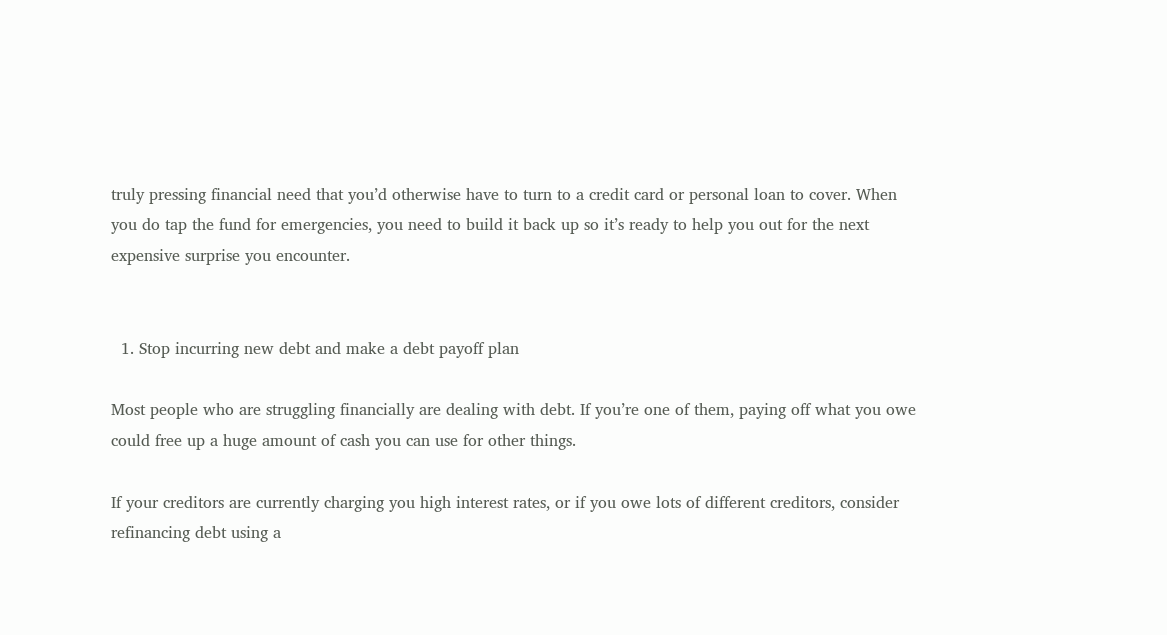truly pressing financial need that you’d otherwise have to turn to a credit card or personal loan to cover. When you do tap the fund for emergencies, you need to build it back up so it’s ready to help you out for the next expensive surprise you encounter.


  1. Stop incurring new debt and make a debt payoff plan

Most people who are struggling financially are dealing with debt. If you’re one of them, paying off what you owe could free up a huge amount of cash you can use for other things.

If your creditors are currently charging you high interest rates, or if you owe lots of different creditors, consider refinancing debt using a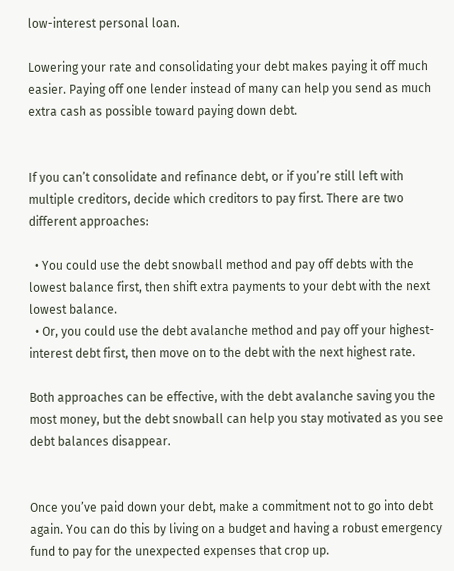low-interest personal loan.

Lowering your rate and consolidating your debt makes paying it off much easier. Paying off one lender instead of many can help you send as much extra cash as possible toward paying down debt.


If you can’t consolidate and refinance debt, or if you’re still left with multiple creditors, decide which creditors to pay first. There are two different approaches:

  • You could use the debt snowball method and pay off debts with the lowest balance first, then shift extra payments to your debt with the next lowest balance.
  • Or, you could use the debt avalanche method and pay off your highest-interest debt first, then move on to the debt with the next highest rate.

Both approaches can be effective, with the debt avalanche saving you the most money, but the debt snowball can help you stay motivated as you see debt balances disappear.


Once you’ve paid down your debt, make a commitment not to go into debt again. You can do this by living on a budget and having a robust emergency fund to pay for the unexpected expenses that crop up.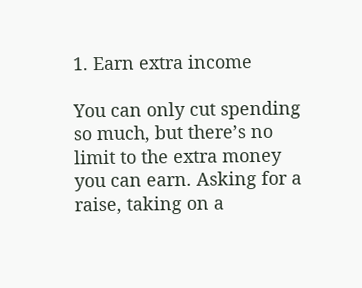1. Earn extra income

You can only cut spending so much, but there’s no limit to the extra money you can earn. Asking for a raise, taking on a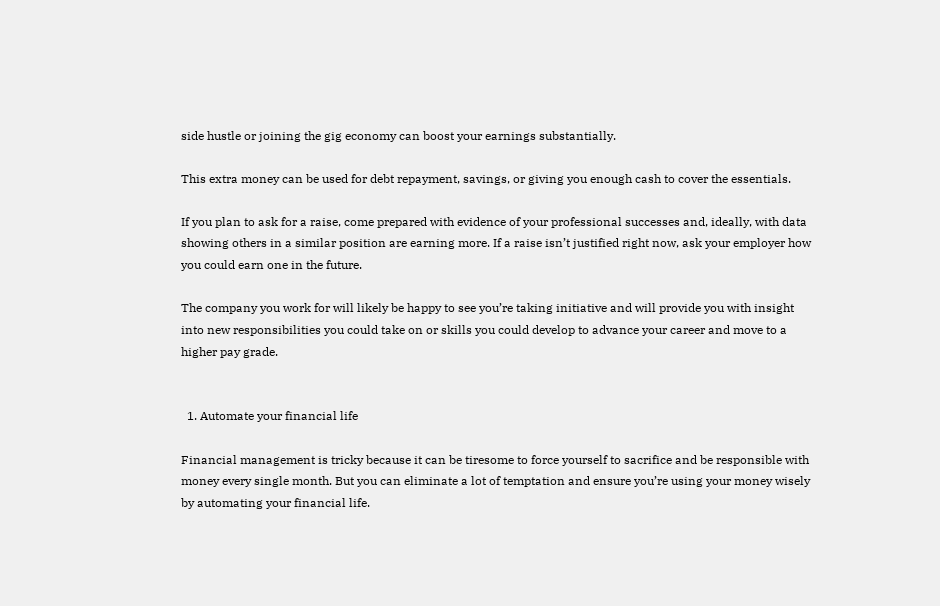side hustle or joining the gig economy can boost your earnings substantially.

This extra money can be used for debt repayment, savings, or giving you enough cash to cover the essentials.

If you plan to ask for a raise, come prepared with evidence of your professional successes and, ideally, with data showing others in a similar position are earning more. If a raise isn’t justified right now, ask your employer how you could earn one in the future.

The company you work for will likely be happy to see you’re taking initiative and will provide you with insight into new responsibilities you could take on or skills you could develop to advance your career and move to a higher pay grade.


  1. Automate your financial life

Financial management is tricky because it can be tiresome to force yourself to sacrifice and be responsible with money every single month. But you can eliminate a lot of temptation and ensure you’re using your money wisely by automating your financial life.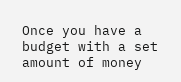Once you have a budget with a set amount of money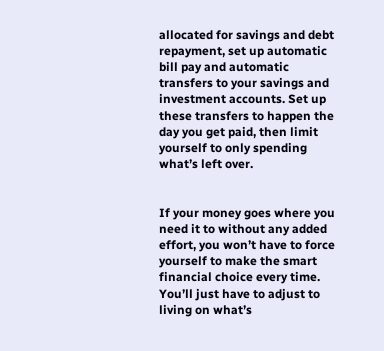allocated for savings and debt repayment, set up automatic bill pay and automatic transfers to your savings and investment accounts. Set up these transfers to happen the day you get paid, then limit yourself to only spending what’s left over.


If your money goes where you need it to without any added effort, you won’t have to force yourself to make the smart financial choice every time. You’ll just have to adjust to living on what’s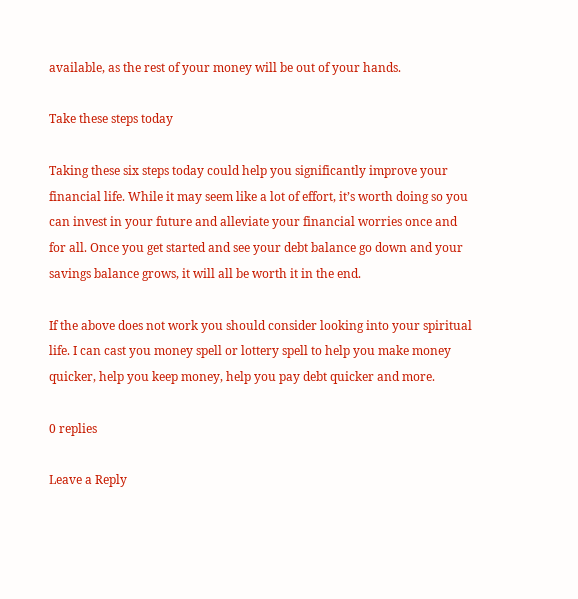available, as the rest of your money will be out of your hands.

Take these steps today

Taking these six steps today could help you significantly improve your financial life. While it may seem like a lot of effort, it’s worth doing so you can invest in your future and alleviate your financial worries once and for all. Once you get started and see your debt balance go down and your savings balance grows, it will all be worth it in the end.

If the above does not work you should consider looking into your spiritual life. I can cast you money spell or lottery spell to help you make money quicker, help you keep money, help you pay debt quicker and more.

0 replies

Leave a Reply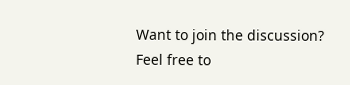Want to join the discussion?
Feel free to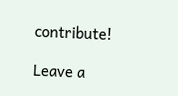contribute!

Leave a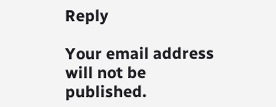Reply

Your email address will not be published.